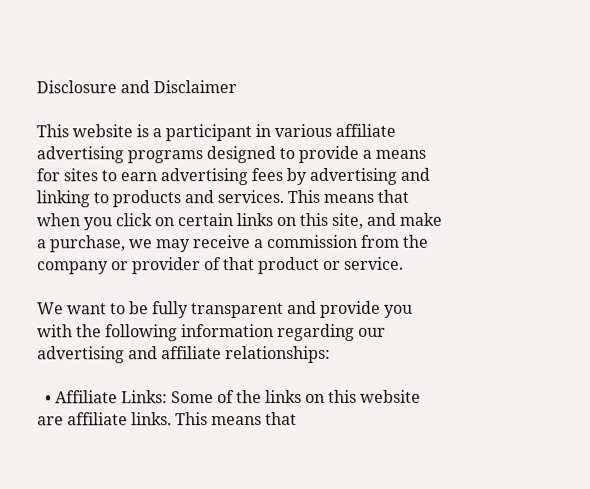Disclosure and Disclaimer

This website is a participant in various affiliate advertising programs designed to provide a means for sites to earn advertising fees by advertising and linking to products and services. This means that when you click on certain links on this site, and make a purchase, we may receive a commission from the company or provider of that product or service.

We want to be fully transparent and provide you with the following information regarding our advertising and affiliate relationships:

  • Affiliate Links: Some of the links on this website are affiliate links. This means that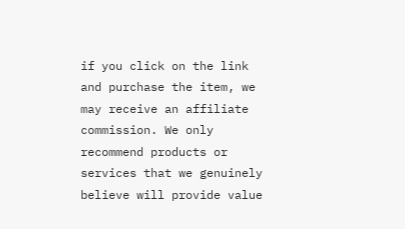if you click on the link and purchase the item, we may receive an affiliate commission. We only recommend products or services that we genuinely believe will provide value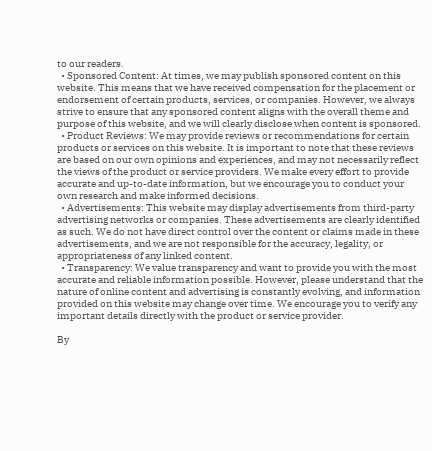to our readers.
  • Sponsored Content: At times, we may publish sponsored content on this website. This means that we have received compensation for the placement or endorsement of certain products, services, or companies. However, we always strive to ensure that any sponsored content aligns with the overall theme and purpose of this website, and we will clearly disclose when content is sponsored.
  • Product Reviews: We may provide reviews or recommendations for certain products or services on this website. It is important to note that these reviews are based on our own opinions and experiences, and may not necessarily reflect the views of the product or service providers. We make every effort to provide accurate and up-to-date information, but we encourage you to conduct your own research and make informed decisions.
  • Advertisements: This website may display advertisements from third-party advertising networks or companies. These advertisements are clearly identified as such. We do not have direct control over the content or claims made in these advertisements, and we are not responsible for the accuracy, legality, or appropriateness of any linked content.
  • Transparency: We value transparency and want to provide you with the most accurate and reliable information possible. However, please understand that the nature of online content and advertising is constantly evolving, and information provided on this website may change over time. We encourage you to verify any important details directly with the product or service provider.

By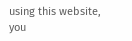using this website, you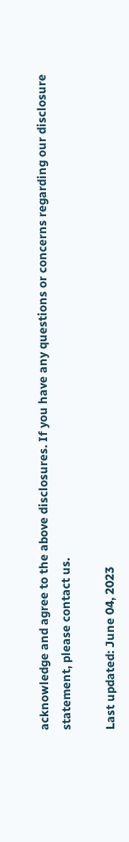acknowledge and agree to the above disclosures. If you have any questions or concerns regarding our disclosure statement, please contact us.

Last updated: June 04, 2023